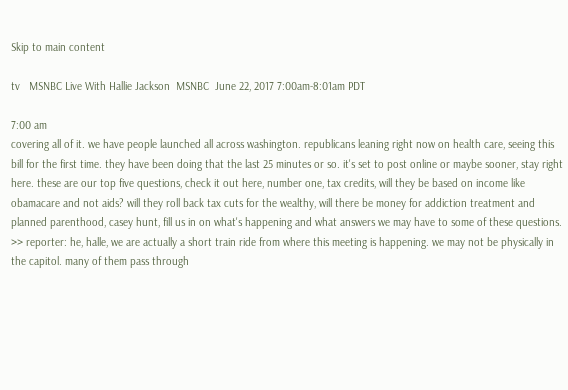Skip to main content

tv   MSNBC Live With Hallie Jackson  MSNBC  June 22, 2017 7:00am-8:01am PDT

7:00 am
covering all of it. we have people launched all across washington. republicans leaning right now on health care, seeing this bill for the first time. they have been doing that the last 25 minutes or so. it's set to post online or maybe sooner, stay right here. these are our top five questions, check it out here, number one, tax credits, will they be based on income like obamacare and not aids? will they roll back tax cuts for the wealthy, will there be money for addiction treatment and planned parenthood, casey hunt, fill us in on what's happening and what answers we may have to some of these questions. >> reporter: he, halle, we are actually a short train ride from where this meeting is happening. we may not be physically in the capitol. many of them pass through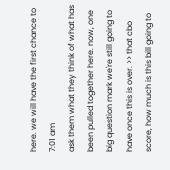here. we will have the first chance to
7:01 am
ask them what they think of what has been pulled together here. now, one big question mark we're still going to have once this is over. >> that cbo score, how much is this bill going to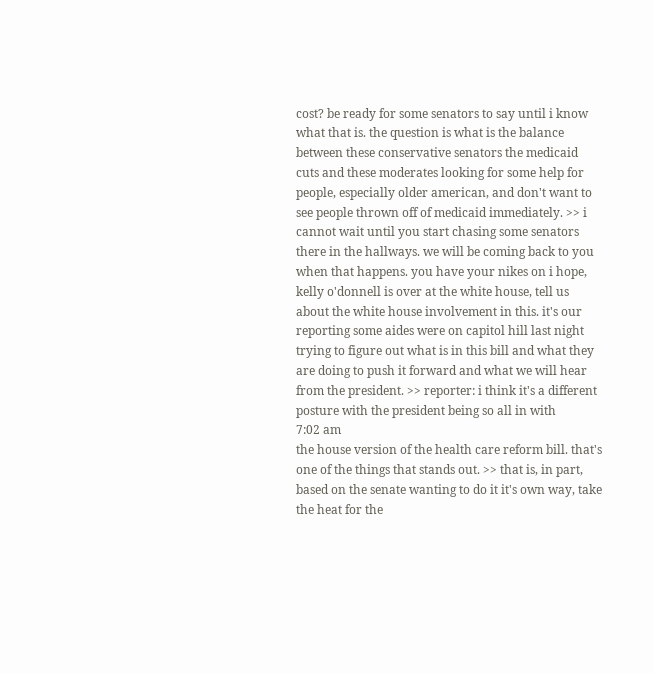cost? be ready for some senators to say until i know what that is. the question is what is the balance between these conservative senators the medicaid cuts and these moderates looking for some help for people, especially older american, and don't want to see people thrown off of medicaid immediately. >> i cannot wait until you start chasing some senators there in the hallways. we will be coming back to you when that happens. you have your nikes on i hope, kelly o'donnell is over at the white house, tell us about the white house involvement in this. it's our reporting some aides were on capitol hill last night trying to figure out what is in this bill and what they are doing to push it forward and what we will hear from the president. >> reporter: i think it's a different posture with the president being so all in with
7:02 am
the house version of the health care reform bill. that's one of the things that stands out. >> that is, in part, based on the senate wanting to do it it's own way, take the heat for the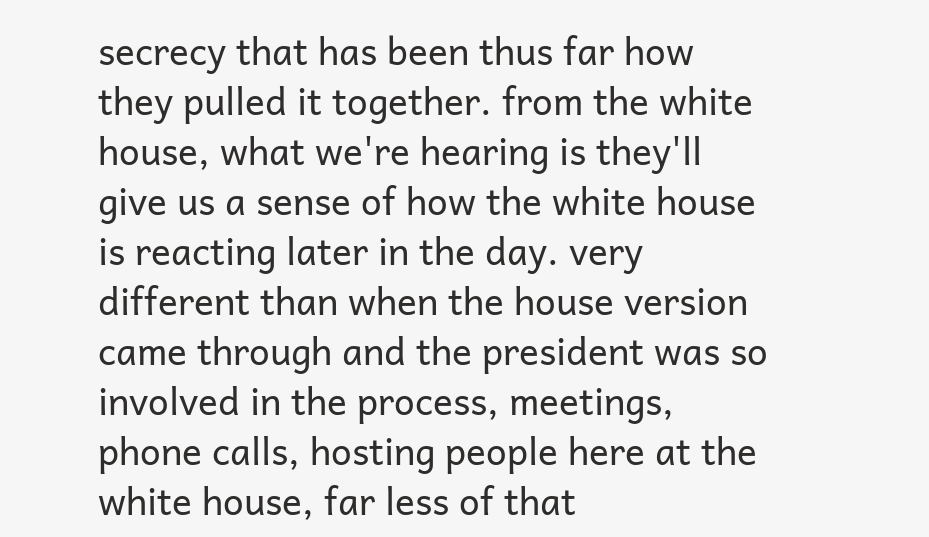secrecy that has been thus far how they pulled it together. from the white house, what we're hearing is they'll give us a sense of how the white house is reacting later in the day. very different than when the house version came through and the president was so involved in the process, meetings, phone calls, hosting people here at the white house, far less of that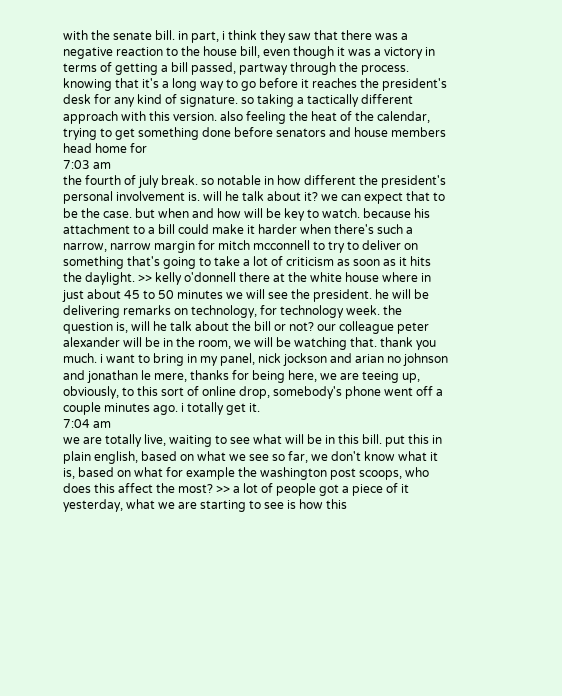with the senate bill. in part, i think they saw that there was a negative reaction to the house bill, even though it was a victory in terms of getting a bill passed, partway through the process. knowing that it's a long way to go before it reaches the president's desk for any kind of signature. so taking a tactically different approach with this version. also feeling the heat of the calendar, trying to get something done before senators and house members head home for
7:03 am
the fourth of july break. so notable in how different the president's personal involvement is. will he talk about it? we can expect that to be the case. but when and how will be key to watch. because his attachment to a bill could make it harder when there's such a narrow, narrow margin for mitch mcconnell to try to deliver on something that's going to take a lot of criticism as soon as it hits the daylight. >> kelly o'donnell there at the white house where in just about 45 to 50 minutes we will see the president. he will be delivering remarks on technology, for technology week. the question is, will he talk about the bill or not? our colleague peter alexander will be in the room, we will be watching that. thank you much. i want to bring in my panel, nick jockson and arian no johnson and jonathan le mere, thanks for being here, we are teeing up, obviously, to this sort of online drop, somebody's phone went off a couple minutes ago. i totally get it.
7:04 am
we are totally live, waiting to see what will be in this bill. put this in plain english, based on what we see so far, we don't know what it is, based on what for example the washington post scoops, who does this affect the most? >> a lot of people got a piece of it yesterday, what we are starting to see is how this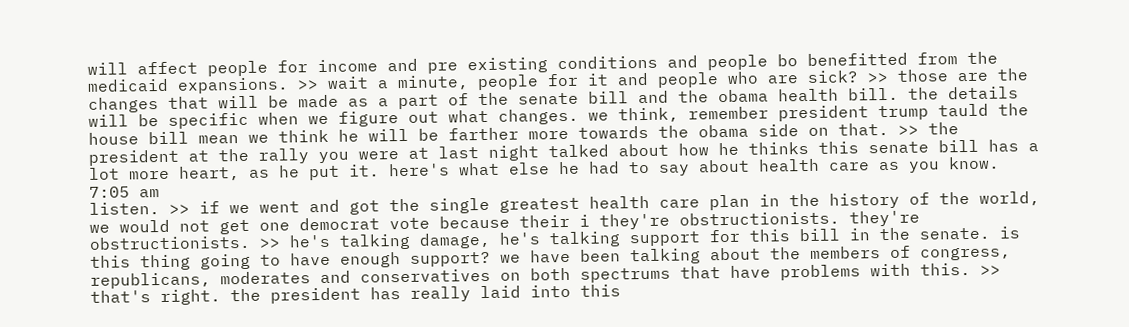will affect people for income and pre existing conditions and people bo benefitted from the medicaid expansions. >> wait a minute, people for it and people who are sick? >> those are the changes that will be made as a part of the senate bill and the obama health bill. the details will be specific when we figure out what changes. we think, remember president trump tauld the house bill mean we think he will be farther more towards the obama side on that. >> the president at the rally you were at last night talked about how he thinks this senate bill has a lot more heart, as he put it. here's what else he had to say about health care as you know.
7:05 am
listen. >> if we went and got the single greatest health care plan in the history of the world, we would not get one democrat vote because their i they're obstructionists. they're obstructionists. >> he's talking damage, he's talking support for this bill in the senate. is this thing going to have enough support? we have been talking about the members of congress, republicans, moderates and conservatives on both spectrums that have problems with this. >> that's right. the president has really laid into this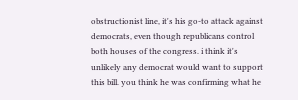obstructionist line, it's his go-to attack against democrats, even though republicans control both houses of the congress. i think it's unlikely any democrat would want to support this bill. you think he was confirming what he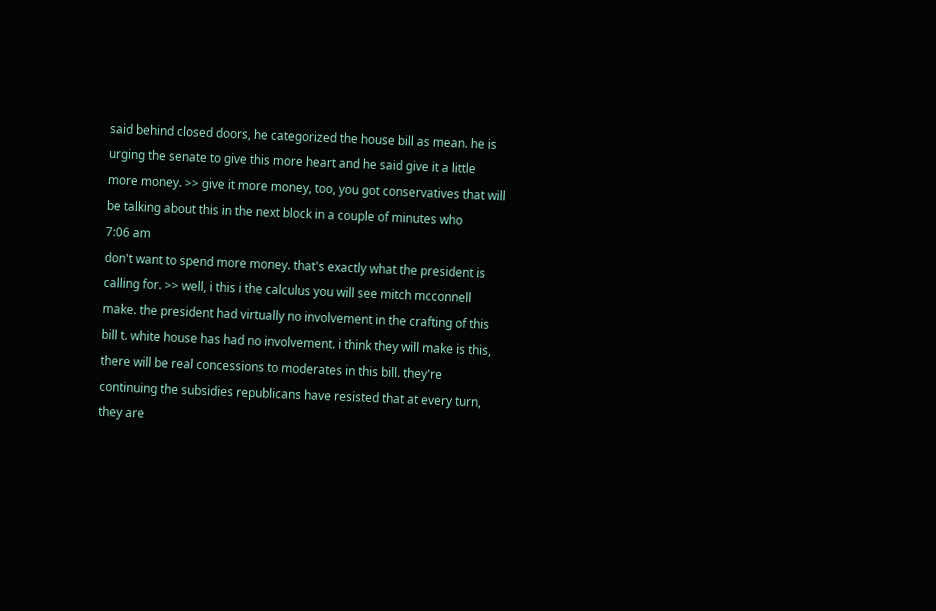said behind closed doors, he categorized the house bill as mean. he is urging the senate to give this more heart and he said give it a little more money. >> give it more money, too, you got conservatives that will be talking about this in the next block in a couple of minutes who
7:06 am
don't want to spend more money. that's exactly what the president is calling for. >> well, i this i the calculus you will see mitch mcconnell make. the president had virtually no involvement in the crafting of this bill t. white house has had no involvement. i think they will make is this, there will be real concessions to moderates in this bill. they're continuing the subsidies republicans have resisted that at every turn, they are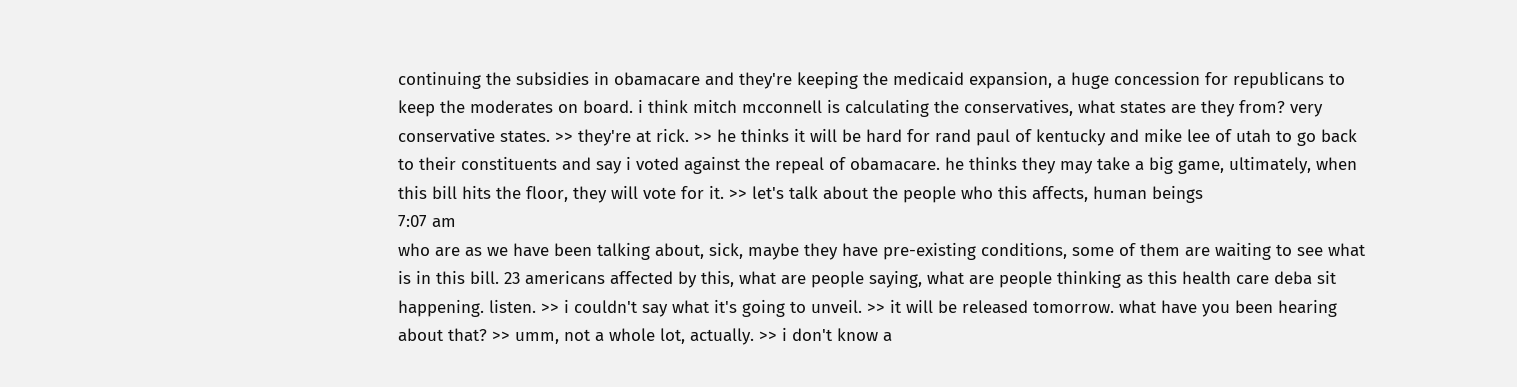continuing the subsidies in obamacare and they're keeping the medicaid expansion, a huge concession for republicans to keep the moderates on board. i think mitch mcconnell is calculating the conservatives, what states are they from? very conservative states. >> they're at rick. >> he thinks it will be hard for rand paul of kentucky and mike lee of utah to go back to their constituents and say i voted against the repeal of obamacare. he thinks they may take a big game, ultimately, when this bill hits the floor, they will vote for it. >> let's talk about the people who this affects, human beings
7:07 am
who are as we have been talking about, sick, maybe they have pre-existing conditions, some of them are waiting to see what is in this bill. 23 americans affected by this, what are people saying, what are people thinking as this health care deba sit happening. listen. >> i couldn't say what it's going to unveil. >> it will be released tomorrow. what have you been hearing about that? >> umm, not a whole lot, actually. >> i don't know a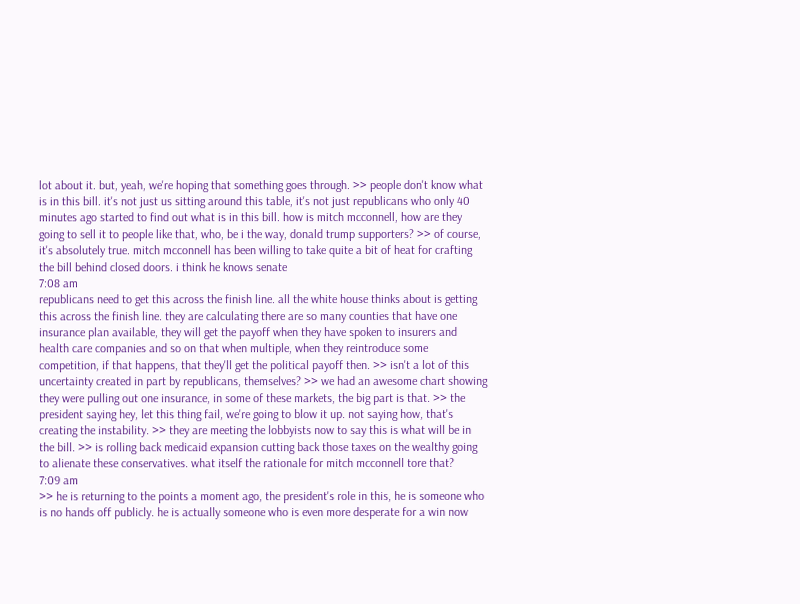lot about it. but, yeah, we're hoping that something goes through. >> people don't know what is in this bill. it's not just us sitting around this table, it's not just republicans who only 40 minutes ago started to find out what is in this bill. how is mitch mcconnell, how are they going to sell it to people like that, who, be i the way, donald trump supporters? >> of course, it's absolutely true. mitch mcconnell has been willing to take quite a bit of heat for crafting the bill behind closed doors. i think he knows senate
7:08 am
republicans need to get this across the finish line. all the white house thinks about is getting this across the finish line. they are calculating there are so many counties that have one insurance plan available, they will get the payoff when they have spoken to insurers and health care companies and so on that when multiple, when they reintroduce some competition, if that happens, that they'll get the political payoff then. >> isn't a lot of this uncertainty created in part by republicans, themselves? >> we had an awesome chart showing they were pulling out one insurance, in some of these markets, the big part is that. >> the president saying hey, let this thing fail, we're going to blow it up. not saying how, that's creating the instability. >> they are meeting the lobbyists now to say this is what will be in the bill. >> is rolling back medicaid expansion cutting back those taxes on the wealthy going to alienate these conservatives. what itself the rationale for mitch mcconnell tore that?
7:09 am
>> he is returning to the points a moment ago, the president's role in this, he is someone who is no hands off publicly. he is actually someone who is even more desperate for a win now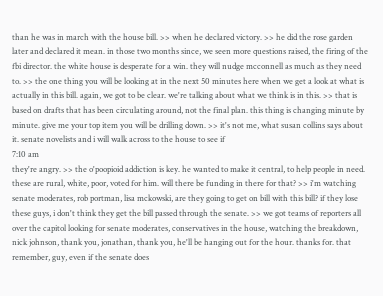than he was in march with the house bill. >> when he declared victory. >> he did the rose garden later and declared it mean. in those two months since, we seen more questions raised, the firing of the fbi director. the white house is desperate for a win. they will nudge mcconnell as much as they need to. >> the one thing you will be looking at in the next 50 minutes here when we get a look at what is actually in this bill. again, we got to be clear. we're talking about what we think is in this. >> that is based on drafts that has been circulating around, not the final plan. this thing is changing minute by minute. give me your top item you will be drilling down. >> it's not me, what susan collins says about it. senate novelists and i will walk across to the house to see if
7:10 am
they're angry. >> the o'poopioid addiction is key. he wanted to make it central, to help people in need. these are rural, white, poor, voted for him. will there be funding in there for that? >> i'm watching senate moderates, rob portman, lisa mckowski, are they going to get on bill with this bill? if they lose these guys, i don't think they get the bill passed through the senate. >> we got teams of reporters all over the capitol looking for senate moderates, conservatives in the house, watching the breakdown, nick johnson, thank you, jonathan, thank you, he'll be hanging out for the hour. thanks for. that remember, guy, even if the senate does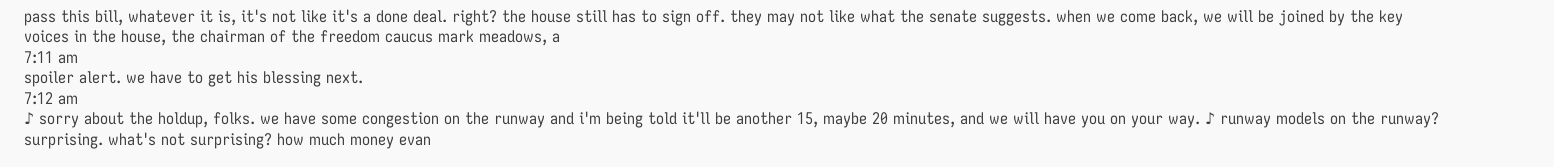pass this bill, whatever it is, it's not like it's a done deal. right? the house still has to sign off. they may not like what the senate suggests. when we come back, we will be joined by the key voices in the house, the chairman of the freedom caucus mark meadows, a
7:11 am
spoiler alert. we have to get his blessing next.
7:12 am
♪ sorry about the holdup, folks. we have some congestion on the runway and i'm being told it'll be another 15, maybe 20 minutes, and we will have you on your way. ♪ runway models on the runway? surprising. what's not surprising? how much money evan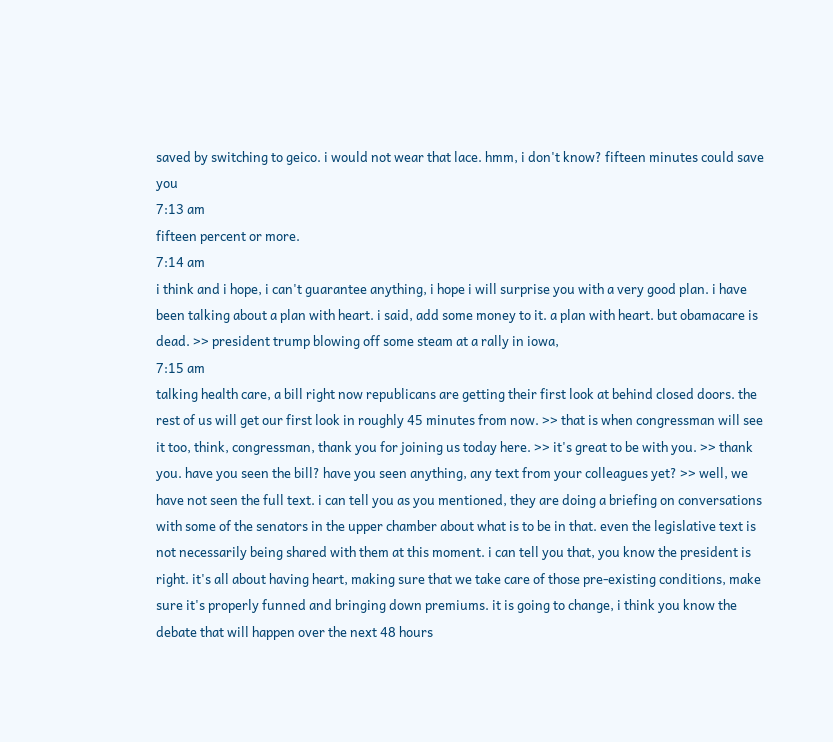saved by switching to geico. i would not wear that lace. hmm, i don't know? fifteen minutes could save you
7:13 am
fifteen percent or more.
7:14 am
i think and i hope, i can't guarantee anything, i hope i will surprise you with a very good plan. i have been talking about a plan with heart. i said, add some money to it. a plan with heart. but obamacare is dead. >> president trump blowing off some steam at a rally in iowa,
7:15 am
talking health care, a bill right now republicans are getting their first look at behind closed doors. the rest of us will get our first look in roughly 45 minutes from now. >> that is when congressman will see it too, think, congressman, thank you for joining us today here. >> it's great to be with you. >> thank you. have you seen the bill? have you seen anything, any text from your colleagues yet? >> well, we have not seen the full text. i can tell you as you mentioned, they are doing a briefing on conversations with some of the senators in the upper chamber about what is to be in that. even the legislative text is not necessarily being shared with them at this moment. i can tell you that, you know the president is right. it's all about having heart, making sure that we take care of those pre-existing conditions, make sure it's properly funned and bringing down premiums. it is going to change, i think you know the debate that will happen over the next 48 hours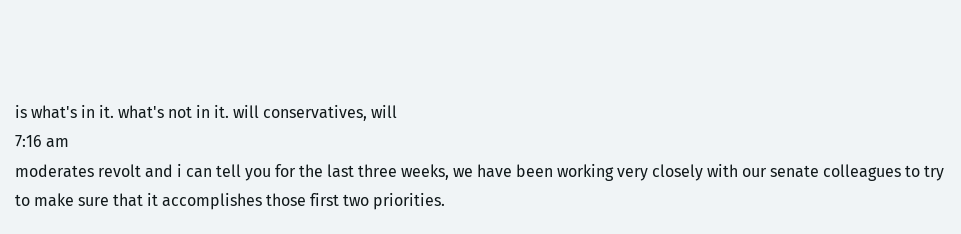is what's in it. what's not in it. will conservatives, will
7:16 am
moderates revolt and i can tell you for the last three weeks, we have been working very closely with our senate colleagues to try to make sure that it accomplishes those first two priorities.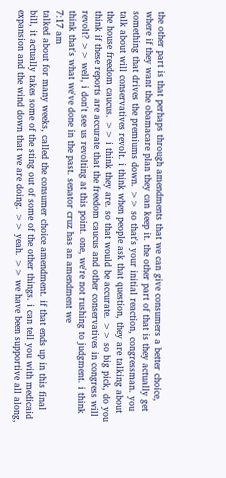the other part is that perhaps through amendments that we can give consumers a better choice, where if they want the obamacare plan they can keep it. the other part of that is they actually get something that drives the premiums down. >> so that's your initial reaction, congressman. you talk about will conservatives revolt. i think when people ask that question, they are talking about the house freedom caucus. >> i think they are. so that would be accurate. >> so big pick, do you think if these reports are accurate that the freedom caucus and other conservatives in congress will revolt? >> well, i don't see us revolting at this point. one, we're not rushing to judgment. i think think that's what we've done in the past. senator cruz has an amendment we
7:17 am
talked about for many weeks, called the consumer choice amendment. if that ends up in this final bill, it actually takes some of the sting out of some of the other things. i can tell you with medicaid expansion and the wind down that we are doing. >> yeah. >> we have been supportive all along,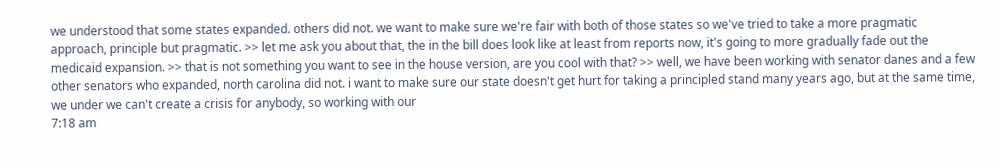we understood that some states expanded. others did not. we want to make sure we're fair with both of those states so we've tried to take a more pragmatic approach, principle but pragmatic. >> let me ask you about that, the in the bill does look like at least from reports now, it's going to more gradually fade out the medicaid expansion. >> that is not something you want to see in the house version, are you cool with that? >> well, we have been working with senator danes and a few other senators who expanded, north carolina did not. i want to make sure our state doesn't get hurt for taking a principled stand many years ago, but at the same time, we under we can't create a crisis for anybody, so working with our
7:18 am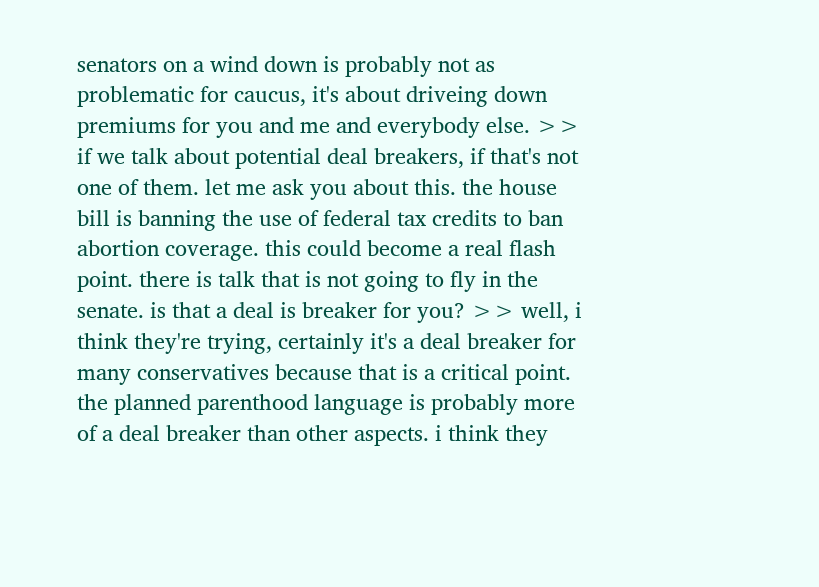senators on a wind down is probably not as problematic for caucus, it's about driveing down premiums for you and me and everybody else. >> if we talk about potential deal breakers, if that's not one of them. let me ask you about this. the house bill is banning the use of federal tax credits to ban abortion coverage. this could become a real flash point. there is talk that is not going to fly in the senate. is that a deal is breaker for you? >> well, i think they're trying, certainly it's a deal breaker for many conservatives because that is a critical point. the planned parenthood language is probably more of a deal breaker than other aspects. i think they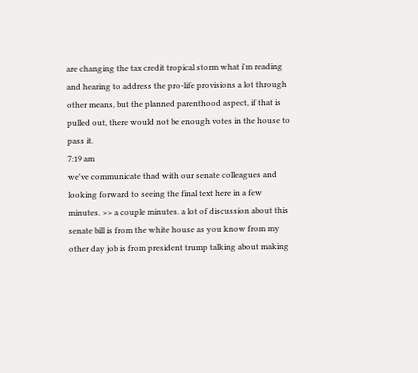are changing the tax credit tropical storm what i'm reading and hearing to address the pro-life provisions a lot through other means, but the planned parenthood aspect, if that is pulled out, there would not be enough votes in the house to pass it.
7:19 am
we've communicate thad with our senate colleagues and looking forward to seeing the final text here in a few minutes. >> a couple minutes. a lot of discussion about this senate bill is from the white house as you know from my other day job is from president trump talking about making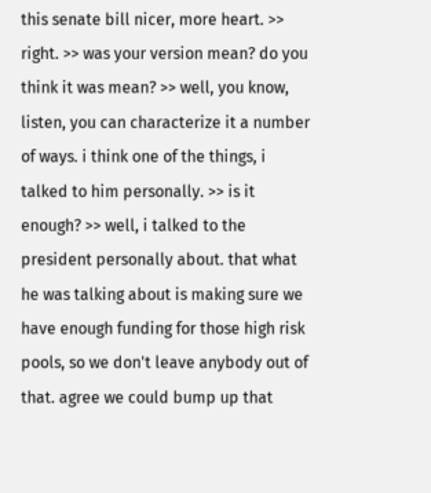this senate bill nicer, more heart. >> right. >> was your version mean? do you think it was mean? >> well, you know, listen, you can characterize it a number of ways. i think one of the things, i talked to him personally. >> is it enough? >> well, i talked to the president personally about. that what he was talking about is making sure we have enough funding for those high risk pools, so we don't leave anybody out of that. agree we could bump up that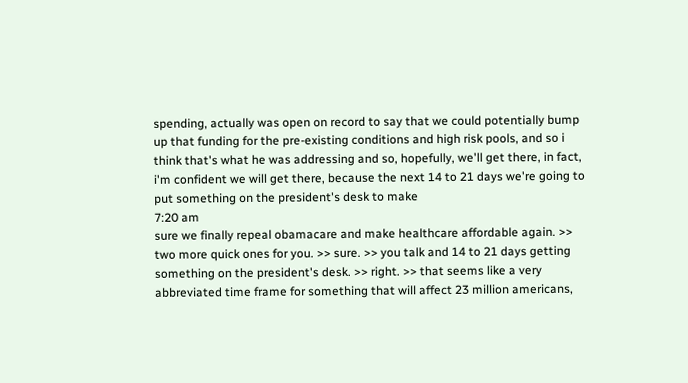spending, actually was open on record to say that we could potentially bump up that funding for the pre-existing conditions and high risk pools, and so i think that's what he was addressing and so, hopefully, we'll get there, in fact, i'm confident we will get there, because the next 14 to 21 days we're going to put something on the president's desk to make
7:20 am
sure we finally repeal obamacare and make healthcare affordable again. >> two more quick ones for you. >> sure. >> you talk and 14 to 21 days getting something on the president's desk. >> right. >> that seems like a very abbreviated time frame for something that will affect 23 million americans,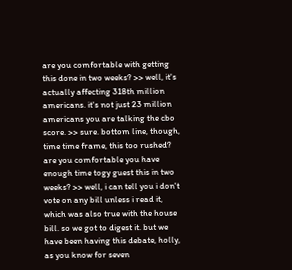are you comfortable with getting this done in two weeks? >> well, it's actually affecting 318th million americans. it's not just 23 million americans you are talking the cbo score. >> sure. bottom line, though, time time frame, this too rushed? are you comfortable you have enough time togy guest this in two weeks? >> well, i can tell you i don't vote on any bill unless i read it, which was also true with the house bill. so we got to digest it. but we have been having this debate, holly, as you know for seven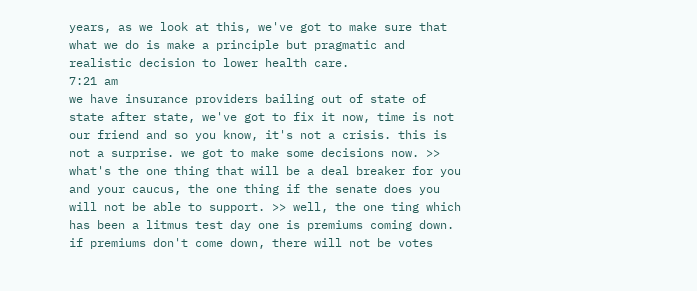years, as we look at this, we've got to make sure that what we do is make a principle but pragmatic and realistic decision to lower health care.
7:21 am
we have insurance providers bailing out of state of state after state, we've got to fix it now, time is not our friend and so you know, it's not a crisis. this is not a surprise. we got to make some decisions now. >> what's the one thing that will be a deal breaker for you and your caucus, the one thing if the senate does you will not be able to support. >> well, the one ting which has been a litmus test day one is premiums coming down. if premiums don't come down, there will not be votes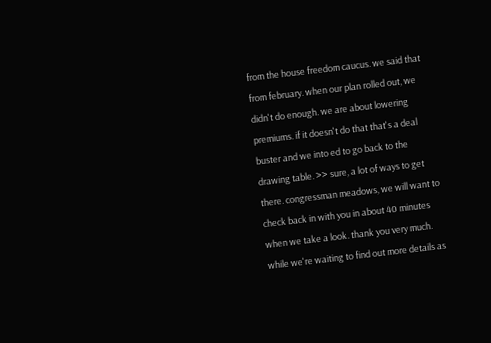from the house freedom caucus. we said that from february. when our plan rolled out, we didn't do enough. we are about lowering premiums. if it doesn't do that that's a deal buster and we into ed to go back to the drawing table. >> sure, a lot of ways to get there. congressman meadows, we will want to check back in with you in about 40 minutes when we take a look. thank you very much. while we're waiting to find out more details as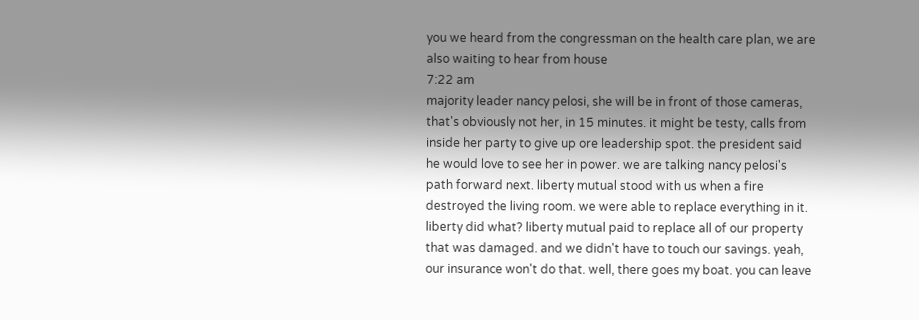you we heard from the congressman on the health care plan, we are also waiting to hear from house
7:22 am
majority leader nancy pelosi, she will be in front of those cameras, that's obviously not her, in 15 minutes. it might be testy, calls from inside her party to give up ore leadership spot. the president said he would love to see her in power. we are talking nancy pelosi's path forward next. liberty mutual stood with us when a fire destroyed the living room. we were able to replace everything in it. liberty did what? liberty mutual paid to replace all of our property that was damaged. and we didn't have to touch our savings. yeah, our insurance won't do that. well, there goes my boat. you can leave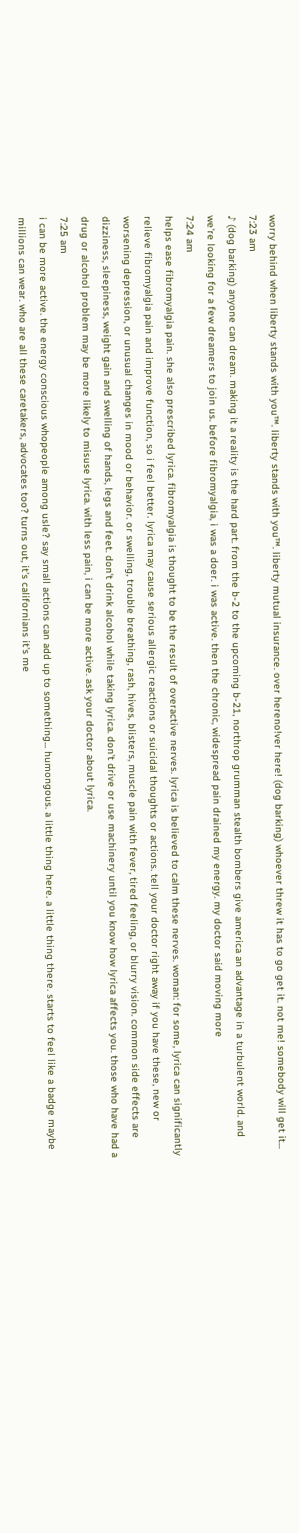worry behind when liberty stands with you™. liberty stands with you™. liberty mutual insurance. over hereno!ver here! (dog barking) whoever threw it has to go get it. not me! somebody will get it...
7:23 am
♪ (dog barking) anyone can dream. making it a reality is the hard part. from the b-2 to the upcoming b-21, northrop grumman stealth bombers give america an advantage in a turbulent world. and we're looking for a few dreamers to join us. before fibromyalgia, i was a doer. i was active. then the chronic, widespread pain drained my energy. my doctor said moving more
7:24 am
helps ease fibromyalgia pain. she also prescribed lyrica. fibromyalgia is thought to be the result of overactive nerves. lyrica is believed to calm these nerves. woman: for some, lyrica can significantly relieve fibromyalgia pain and improve function, so i feel better. lyrica may cause serious allergic reactions or suicidal thoughts or actions. tell your doctor right away if you have these, new or worsening depression, or unusual changes in mood or behavior. or swelling, trouble breathing, rash, hives, blisters, muscle pain with fever, tired feeling, or blurry vision. common side effects are dizziness, sleepiness, weight gain and swelling of hands, legs and feet. don't drink alcohol while taking lyrica. don't drive or use machinery until you know how lyrica affects you. those who have had a drug or alcohol problem may be more likely to misuse lyrica. with less pain, i can be more active. ask your doctor about lyrica.
7:25 am
i can be more active. the energy conscious whopeople among usle? say small actions can add up to something... humongous. a little thing here. a little thing there. starts to feel like a badge maybe millions can wear. who are all these caretakers, advocates too? turns out, it's californians it's me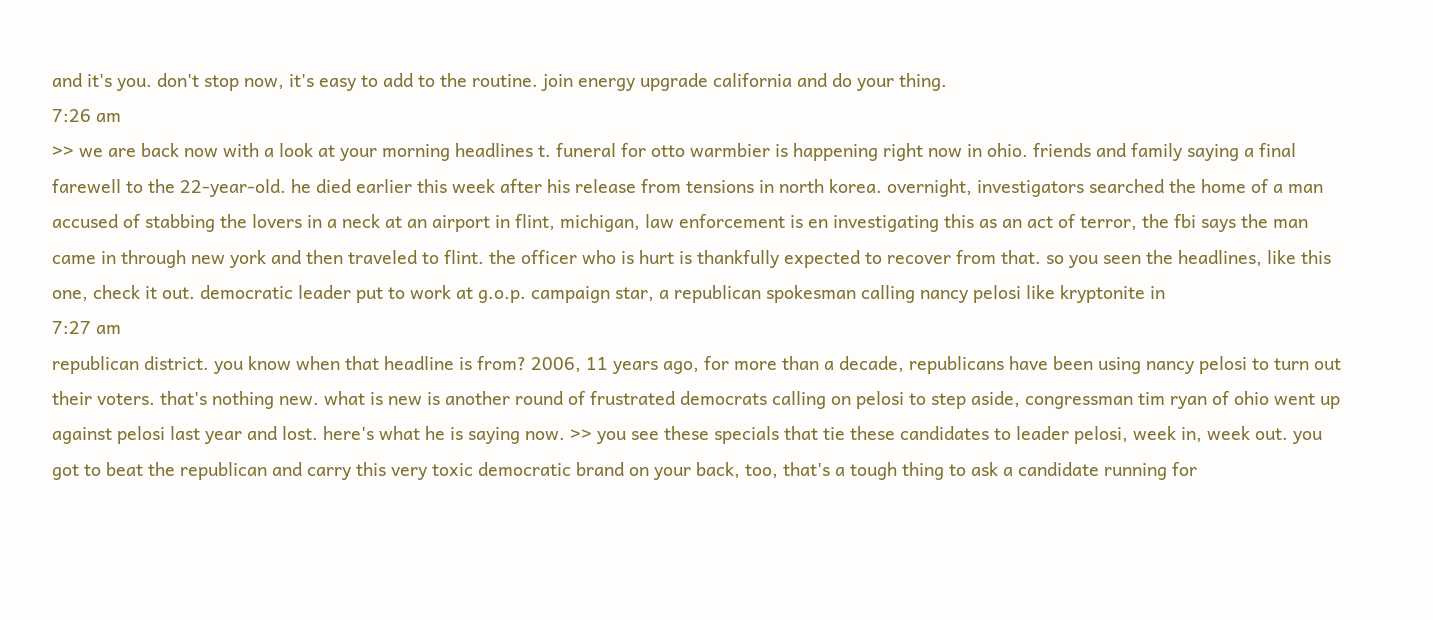and it's you. don't stop now, it's easy to add to the routine. join energy upgrade california and do your thing.
7:26 am
>> we are back now with a look at your morning headlines t. funeral for otto warmbier is happening right now in ohio. friends and family saying a final farewell to the 22-year-old. he died earlier this week after his release from tensions in north korea. overnight, investigators searched the home of a man accused of stabbing the lovers in a neck at an airport in flint, michigan, law enforcement is en investigating this as an act of terror, the fbi says the man came in through new york and then traveled to flint. the officer who is hurt is thankfully expected to recover from that. so you seen the headlines, like this one, check it out. democratic leader put to work at g.o.p. campaign star, a republican spokesman calling nancy pelosi like kryptonite in
7:27 am
republican district. you know when that headline is from? 2006, 11 years ago, for more than a decade, republicans have been using nancy pelosi to turn out their voters. that's nothing new. what is new is another round of frustrated democrats calling on pelosi to step aside, congressman tim ryan of ohio went up against pelosi last year and lost. here's what he is saying now. >> you see these specials that tie these candidates to leader pelosi, week in, week out. you got to beat the republican and carry this very toxic democratic brand on your back, too, that's a tough thing to ask a candidate running for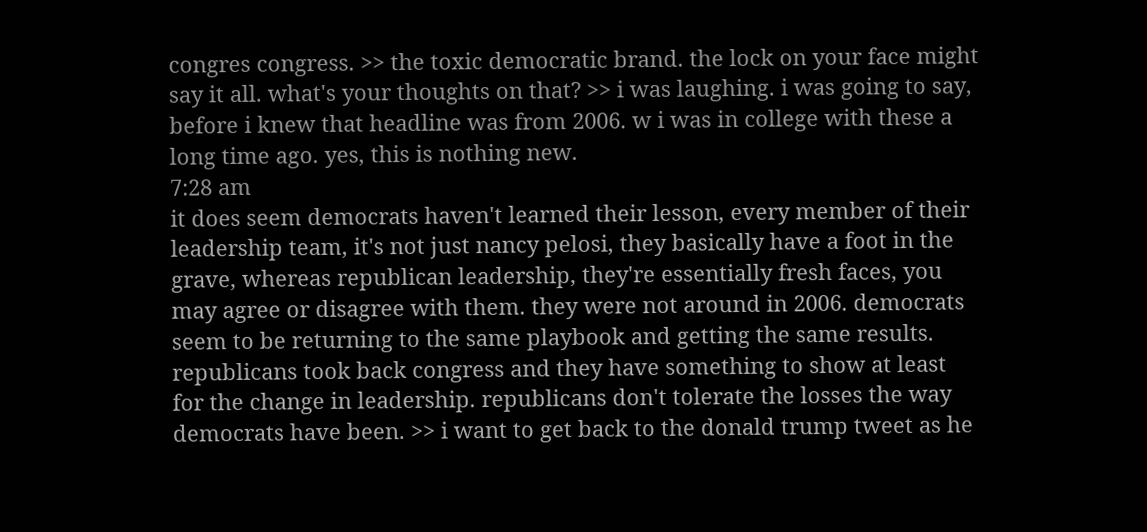congres congress. >> the toxic democratic brand. the lock on your face might say it all. what's your thoughts on that? >> i was laughing. i was going to say, before i knew that headline was from 2006. w i was in college with these a long time ago. yes, this is nothing new.
7:28 am
it does seem democrats haven't learned their lesson, every member of their leadership team, it's not just nancy pelosi, they basically have a foot in the grave, whereas republican leadership, they're essentially fresh faces, you may agree or disagree with them. they were not around in 2006. democrats seem to be returning to the same playbook and getting the same results. republicans took back congress and they have something to show at least for the change in leadership. republicans don't tolerate the losses the way democrats have been. >> i want to get back to the donald trump tweet as he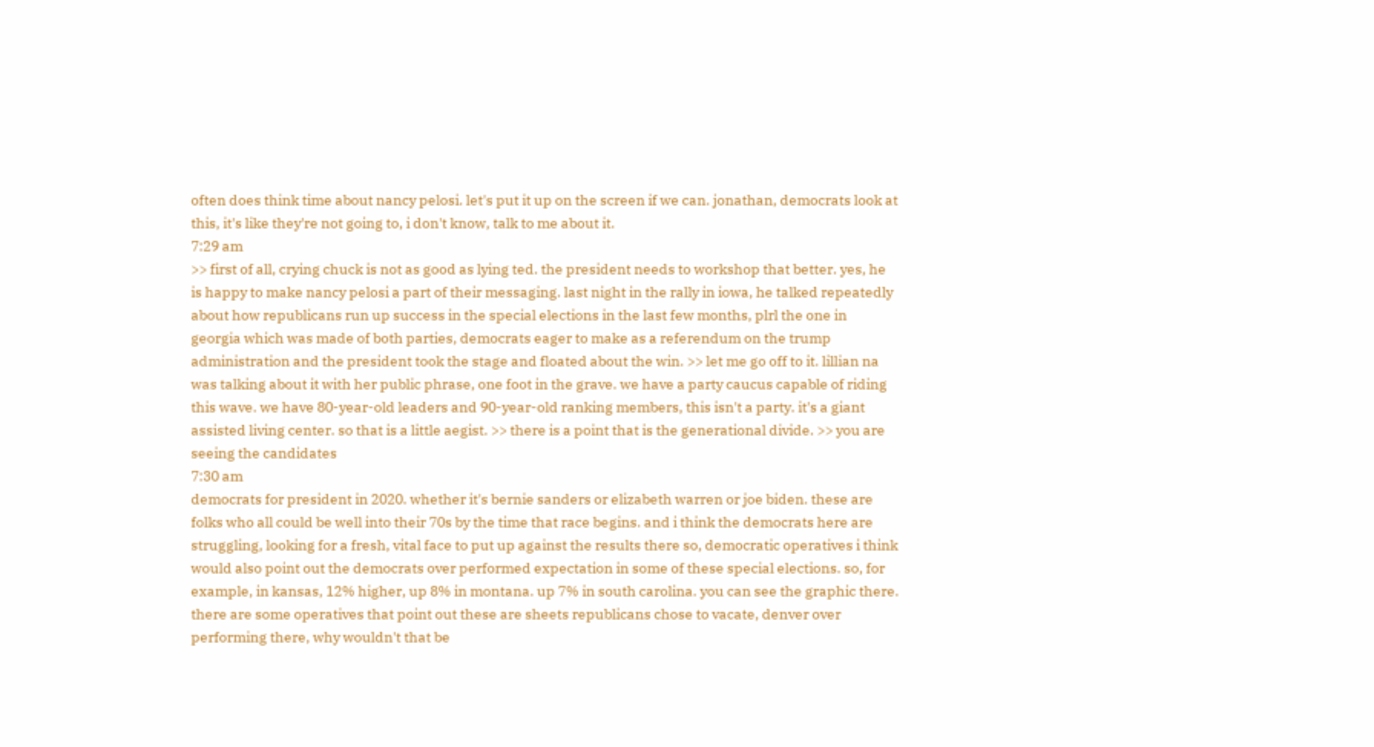often does think time about nancy pelosi. let's put it up on the screen if we can. jonathan, democrats look at this, it's like they're not going to, i don't know, talk to me about it.
7:29 am
>> first of all, crying chuck is not as good as lying ted. the president needs to workshop that better. yes, he is happy to make nancy pelosi a part of their messaging. last night in the rally in iowa, he talked repeatedly about how republicans run up success in the special elections in the last few months, plrl the one in georgia which was made of both parties, democrats eager to make as a referendum on the trump administration and the president took the stage and floated about the win. >> let me go off to it. lillian na was talking about it with her public phrase, one foot in the grave. we have a party caucus capable of riding this wave. we have 80-year-old leaders and 90-year-old ranking members, this isn't a party. it's a giant assisted living center. so that is a little aegist. >> there is a point that is the generational divide. >> you are seeing the candidates
7:30 am
democrats for president in 2020. whether it's bernie sanders or elizabeth warren or joe biden. these are folks who all could be well into their 70s by the time that race begins. and i think the democrats here are struggling, looking for a fresh, vital face to put up against the results there so, democratic operatives i think would also point out the democrats over performed expectation in some of these special elections. so, for example, in kansas, 12% higher, up 8% in montana. up 7% in south carolina. you can see the graphic there. there are some operatives that point out these are sheets republicans chose to vacate, denver over performing there, why wouldn't that be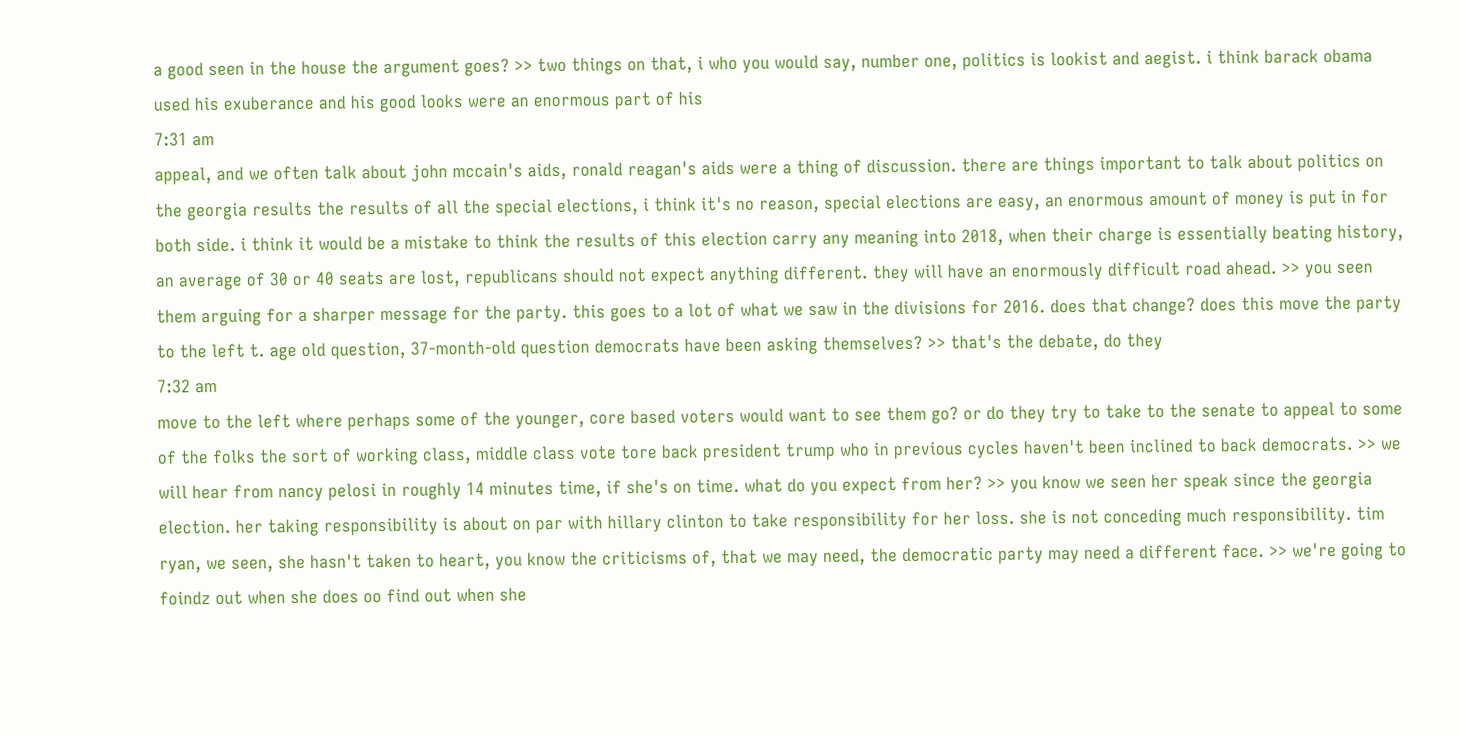a good seen in the house the argument goes? >> two things on that, i who you would say, number one, politics is lookist and aegist. i think barack obama used his exuberance and his good looks were an enormous part of his
7:31 am
appeal, and we often talk about john mccain's aids, ronald reagan's aids were a thing of discussion. there are things important to talk about politics on the georgia results the results of all the special elections, i think it's no reason, special elections are easy, an enormous amount of money is put in for both side. i think it would be a mistake to think the results of this election carry any meaning into 2018, when their charge is essentially beating history, an average of 30 or 40 seats are lost, republicans should not expect anything different. they will have an enormously difficult road ahead. >> you seen them arguing for a sharper message for the party. this goes to a lot of what we saw in the divisions for 2016. does that change? does this move the party to the left t. age old question, 37-month-old question democrats have been asking themselves? >> that's the debate, do they
7:32 am
move to the left where perhaps some of the younger, core based voters would want to see them go? or do they try to take to the senate to appeal to some of the folks the sort of working class, middle class vote tore back president trump who in previous cycles haven't been inclined to back democrats. >> we will hear from nancy pelosi in roughly 14 minutes time, if she's on time. what do you expect from her? >> you know we seen her speak since the georgia election. her taking responsibility is about on par with hillary clinton to take responsibility for her loss. she is not conceding much responsibility. tim ryan, we seen, she hasn't taken to heart, you know the criticisms of, that we may need, the democratic party may need a different face. >> we're going to foindz out when she does oo find out when she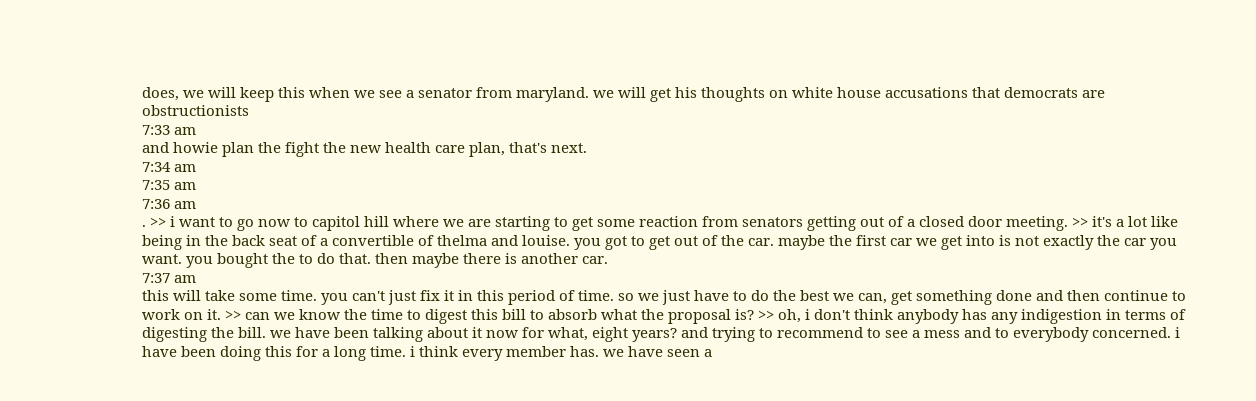does, we will keep this when we see a senator from maryland. we will get his thoughts on white house accusations that democrats are obstructionists
7:33 am
and howie plan the fight the new health care plan, that's next.
7:34 am
7:35 am
7:36 am
. >> i want to go now to capitol hill where we are starting to get some reaction from senators getting out of a closed door meeting. >> it's a lot like being in the back seat of a convertible of thelma and louise. you got to get out of the car. maybe the first car we get into is not exactly the car you want. you bought the to do that. then maybe there is another car.
7:37 am
this will take some time. you can't just fix it in this period of time. so we just have to do the best we can, get something done and then continue to work on it. >> can we know the time to digest this bill to absorb what the proposal is? >> oh, i don't think anybody has any indigestion in terms of digesting the bill. we have been talking about it now for what, eight years? and trying to recommend to see a mess and to everybody concerned. i have been doing this for a long time. i think every member has. we have seen a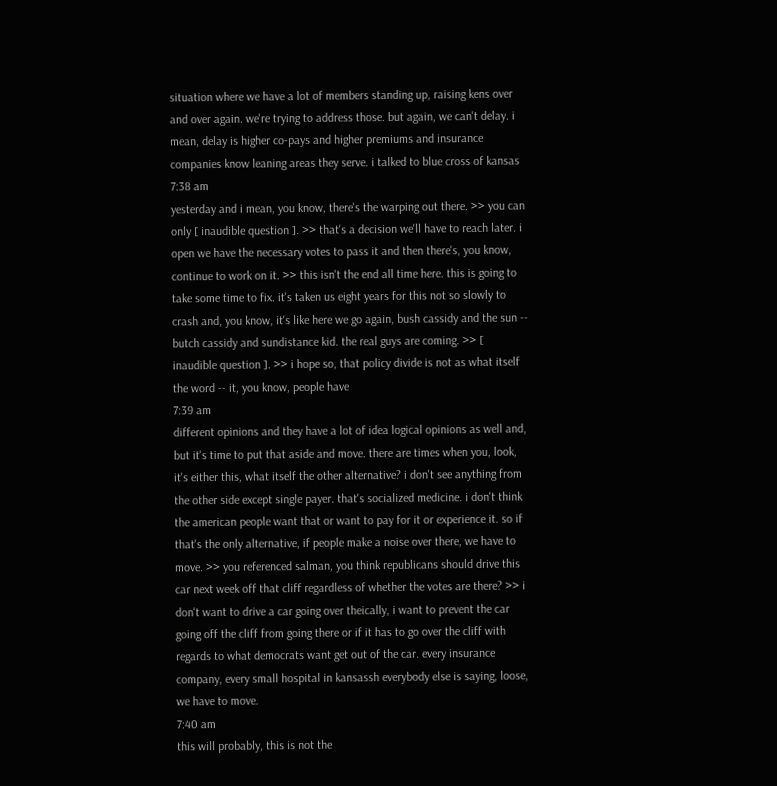situation where we have a lot of members standing up, raising kens over and over again. we're trying to address those. but again, we can't delay. i mean, delay is higher co-pays and higher premiums and insurance companies know leaning areas they serve. i talked to blue cross of kansas
7:38 am
yesterday and i mean, you know, there's the warping out there. >> you can only [ inaudible question ]. >> that's a decision we'll have to reach later. i open we have the necessary votes to pass it and then there's, you know, continue to work on it. >> this isn't the end all time here. this is going to take some time to fix. it's taken us eight years for this not so slowly to crash and, you know, it's like here we go again, bush cassidy and the sun -- butch cassidy and sundistance kid. the real guys are coming. >> [ inaudible question ]. >> i hope so, that policy divide is not as what itself the word -- it, you know, people have
7:39 am
different opinions and they have a lot of idea logical opinions as well and, but it's time to put that aside and move. there are times when you, look, it's either this, what itself the other alternative? i don't see anything from the other side except single payer. that's socialized medicine. i don't think the american people want that or want to pay for it or experience it. so if that's the only alternative, if people make a noise over there, we have to move. >> you referenced salman, you think republicans should drive this car next week off that cliff regardless of whether the votes are there? >> i don't want to drive a car going over theically, i want to prevent the car going off the cliff from going there or if it has to go over the cliff with regards to what democrats want get out of the car. every insurance company, every small hospital in kansassh everybody else is saying, loose, we have to move.
7:40 am
this will probably, this is not the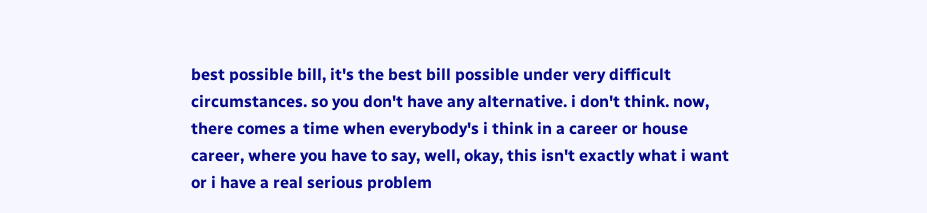best possible bill, it's the best bill possible under very difficult circumstances. so you don't have any alternative. i don't think. now, there comes a time when everybody's i think in a career or house career, where you have to say, well, okay, this isn't exactly what i want or i have a real serious problem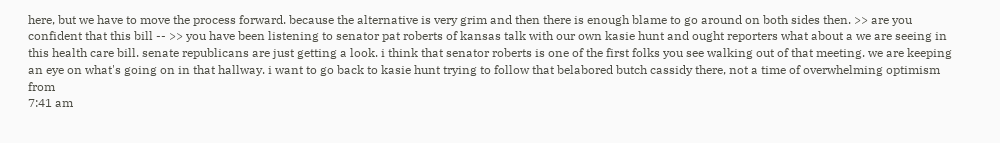here, but we have to move the process forward. because the alternative is very grim and then there is enough blame to go around on both sides then. >> are you confident that this bill -- >> you have been listening to senator pat roberts of kansas talk with our own kasie hunt and ought reporters what about a we are seeing in this health care bill. senate republicans are just getting a look. i think that senator roberts is one of the first folks you see walking out of that meeting. we are keeping an eye on what's going on in that hallway. i want to go back to kasie hunt trying to follow that belabored butch cassidy there, not a time of overwhelming optimism from
7:41 am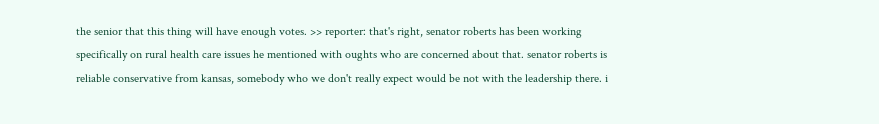the senior that this thing will have enough votes. >> reporter: that's right, senator roberts has been working specifically on rural health care issues he mentioned with oughts who are concerned about that. senator roberts is reliable conservative from kansas, somebody who we don't really expect would be not with the leadership there. i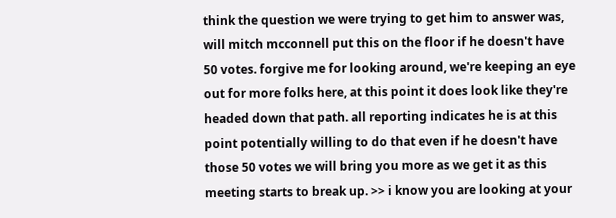think the question we were trying to get him to answer was, will mitch mcconnell put this on the floor if he doesn't have 50 votes. forgive me for looking around, we're keeping an eye out for more folks here, at this point it does look like they're headed down that path. all reporting indicates he is at this point potentially willing to do that even if he doesn't have those 50 votes we will bring you more as we get it as this meeting starts to break up. >> i know you are looking at your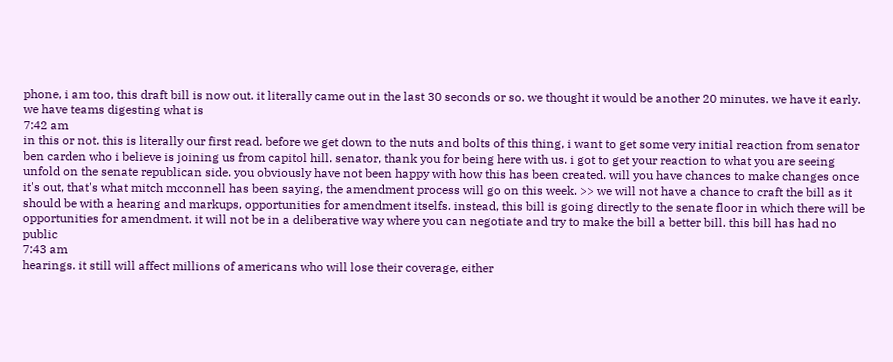phone, i am too, this draft bill is now out. it literally came out in the last 30 seconds or so. we thought it would be another 20 minutes. we have it early. we have teams digesting what is
7:42 am
in this or not. this is literally our first read. before we get down to the nuts and bolts of this thing, i want to get some very initial reaction from senator ben carden who i believe is joining us from capitol hill. senator, thank you for being here with us. i got to get your reaction to what you are seeing unfold on the senate republican side. you obviously have not been happy with how this has been created. will you have chances to make changes once it's out, that's what mitch mcconnell has been saying, the amendment process will go on this week. >> we will not have a chance to craft the bill as it should be with a hearing and markups, opportunities for amendment itselfs. instead, this bill is going directly to the senate floor in which there will be opportunities for amendment. it will not be in a deliberative way where you can negotiate and try to make the bill a better bill. this bill has had no public
7:43 am
hearings. it still will affect millions of americans who will lose their coverage, either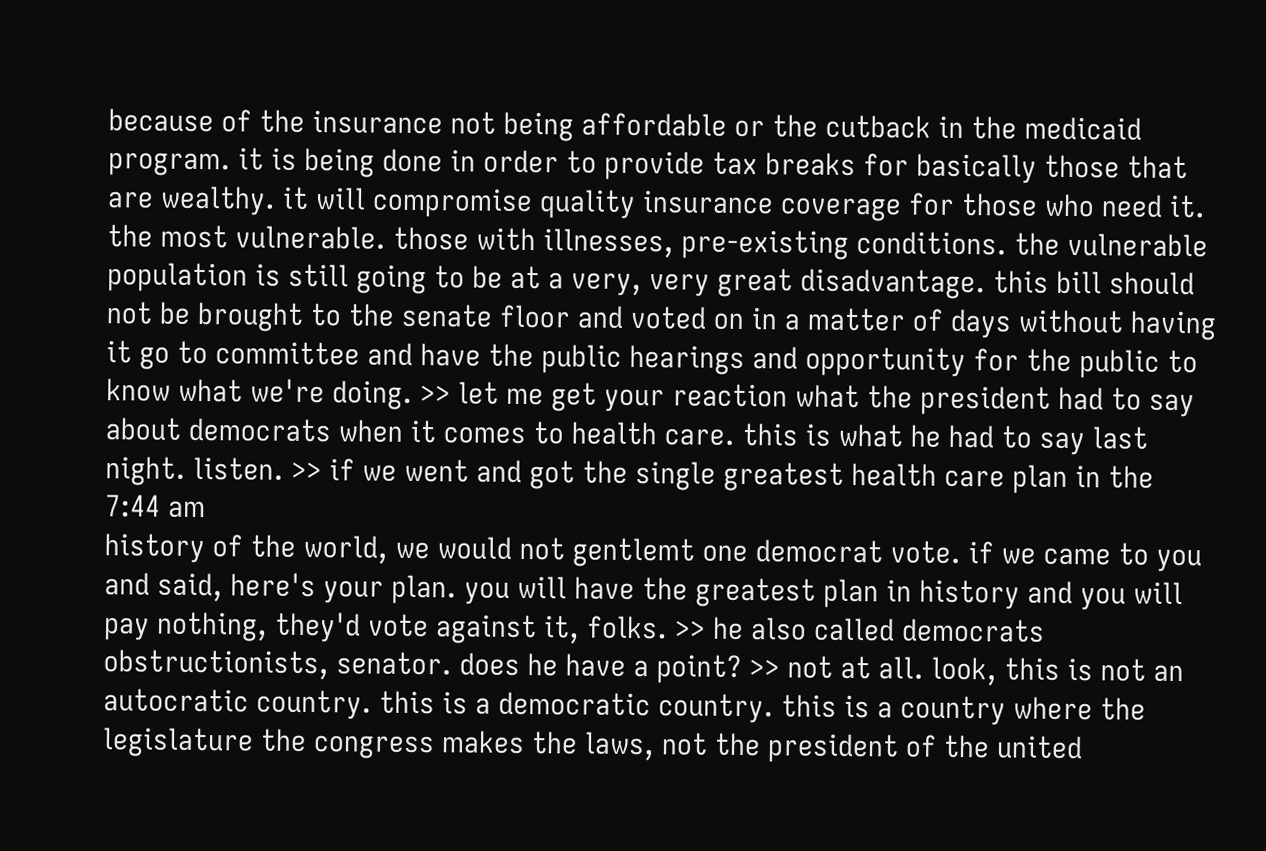because of the insurance not being affordable or the cutback in the medicaid program. it is being done in order to provide tax breaks for basically those that are wealthy. it will compromise quality insurance coverage for those who need it. the most vulnerable. those with illnesses, pre-existing conditions. the vulnerable population is still going to be at a very, very great disadvantage. this bill should not be brought to the senate floor and voted on in a matter of days without having it go to committee and have the public hearings and opportunity for the public to know what we're doing. >> let me get your reaction what the president had to say about democrats when it comes to health care. this is what he had to say last night. listen. >> if we went and got the single greatest health care plan in the
7:44 am
history of the world, we would not gentlemt one democrat vote. if we came to you and said, here's your plan. you will have the greatest plan in history and you will pay nothing, they'd vote against it, folks. >> he also called democrats obstructionists, senator. does he have a point? >> not at all. look, this is not an autocratic country. this is a democratic country. this is a country where the legislature the congress makes the laws, not the president of the united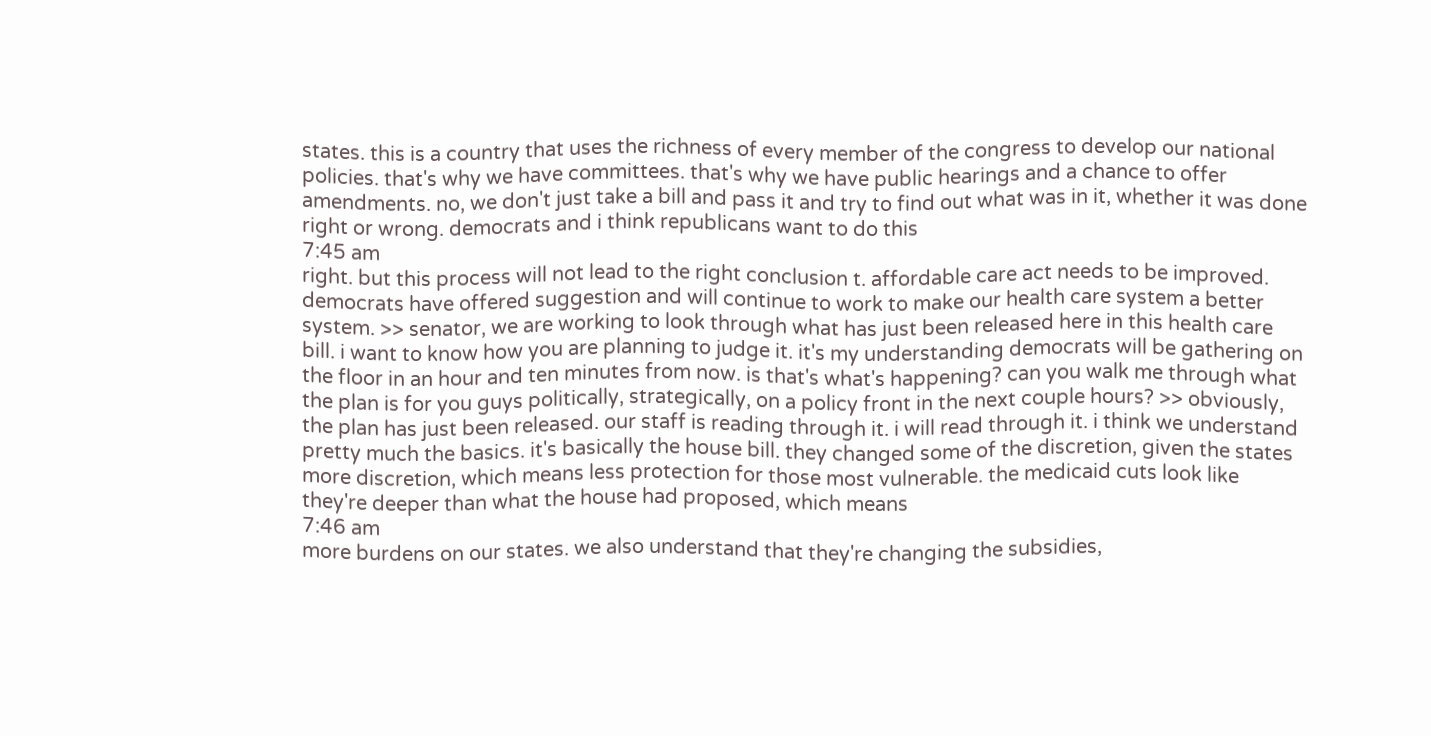states. this is a country that uses the richness of every member of the congress to develop our national policies. that's why we have committees. that's why we have public hearings and a chance to offer amendments. no, we don't just take a bill and pass it and try to find out what was in it, whether it was done right or wrong. democrats and i think republicans want to do this
7:45 am
right. but this process will not lead to the right conclusion t. affordable care act needs to be improved. democrats have offered suggestion and will continue to work to make our health care system a better system. >> senator, we are working to look through what has just been released here in this health care bill. i want to know how you are planning to judge it. it's my understanding democrats will be gathering on the floor in an hour and ten minutes from now. is that's what's happening? can you walk me through what the plan is for you guys politically, strategically, on a policy front in the next couple hours? >> obviously, the plan has just been released. our staff is reading through it. i will read through it. i think we understand pretty much the basics. it's basically the house bill. they changed some of the discretion, given the states more discretion, which means less protection for those most vulnerable. the medicaid cuts look like they're deeper than what the house had proposed, which means
7:46 am
more burdens on our states. we also understand that they're changing the subsidies,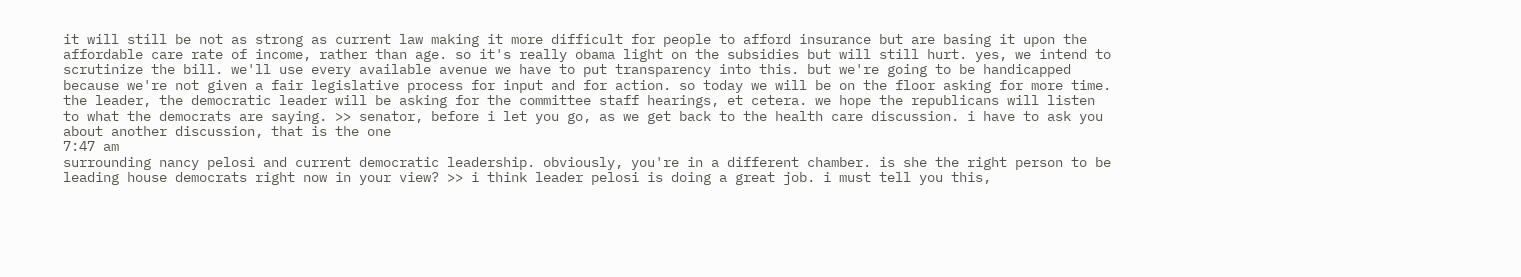it will still be not as strong as current law making it more difficult for people to afford insurance but are basing it upon the affordable care rate of income, rather than age. so it's really obama light on the subsidies but will still hurt. yes, we intend to scrutinize the bill. we'll use every available avenue we have to put transparency into this. but we're going to be handicapped because we're not given a fair legislative process for input and for action. so today we will be on the floor asking for more time. the leader, the democratic leader will be asking for the committee staff hearings, et cetera. we hope the republicans will listen to what the democrats are saying. >> senator, before i let you go, as we get back to the health care discussion. i have to ask you about another discussion, that is the one
7:47 am
surrounding nancy pelosi and current democratic leadership. obviously, you're in a different chamber. is she the right person to be leading house democrats right now in your view? >> i think leader pelosi is doing a great job. i must tell you this,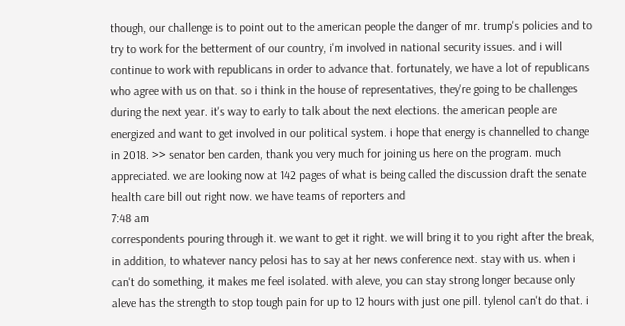though, our challenge is to point out to the american people the danger of mr. trump's policies and to try to work for the betterment of our country, i'm involved in national security issues. and i will continue to work with republicans in order to advance that. fortunately, we have a lot of republicans who agree with us on that. so i think in the house of representatives, they're going to be challenges during the next year. it's way to early to talk about the next elections. the american people are energized and want to get involved in our political system. i hope that energy is channelled to change in 2018. >> senator ben carden, thank you very much for joining us here on the program. much appreciated. we are looking now at 142 pages of what is being called the discussion draft the senate health care bill out right now. we have teams of reporters and
7:48 am
correspondents pouring through it. we want to get it right. we will bring it to you right after the break, in addition, to whatever nancy pelosi has to say at her news conference next. stay with us. when i can't do something, it makes me feel isolated. with aleve, you can stay strong longer because only aleve has the strength to stop tough pain for up to 12 hours with just one pill. tylenol can't do that. i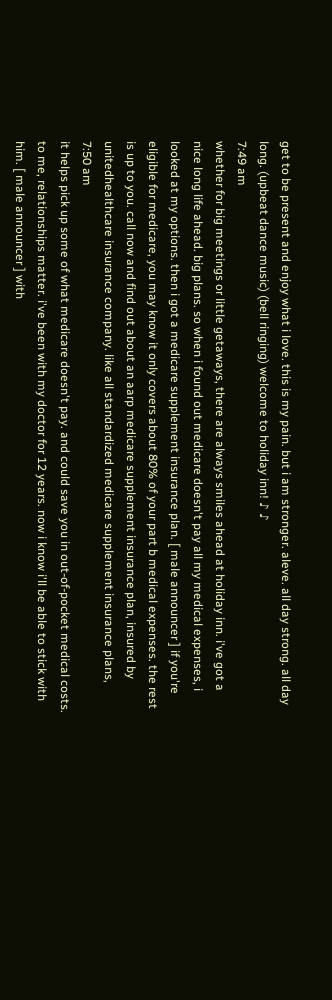get to be present and enjoy what i love. this is my pain. but i am stronger. aleve. all day strong. all day long. (upbeat dance music) (bell ringing) welcome to holiday inn! ♪ ♪
7:49 am
whether for big meetings or little getaways, there are always smiles ahead at holiday inn. i've got a nice long life ahead. big plans. so when i found out medicare doesn't pay all my medical expenses, i looked at my options. then i got a medicare supplement insurance plan. [ male announcer ] if you're eligible for medicare, you may know it only covers about 80% of your part b medical expenses. the rest is up to you. call now and find out about an aarp medicare supplement insurance plan, insured by unitedhealthcare insurance company. like all standardized medicare supplement insurance plans,
7:50 am
it helps pick up some of what medicare doesn't pay. and could save you in out-of-pocket medical costs. to me, relationships matter. i've been with my doctor for 12 years. now i know i'll be able to stick with him. [ male announcer ] with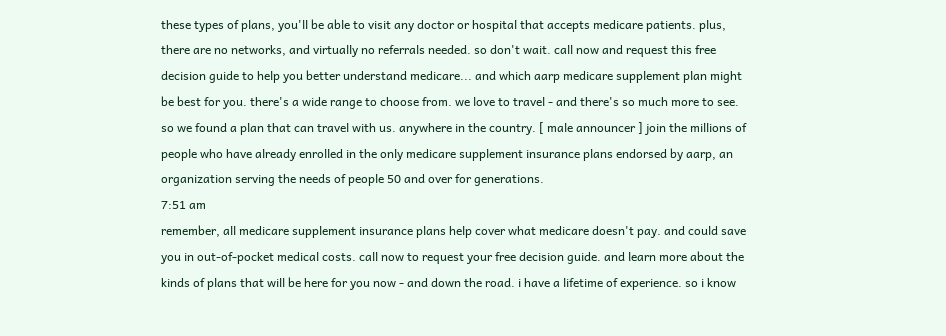these types of plans, you'll be able to visit any doctor or hospital that accepts medicare patients. plus, there are no networks, and virtually no referrals needed. so don't wait. call now and request this free decision guide to help you better understand medicare... and which aarp medicare supplement plan might be best for you. there's a wide range to choose from. we love to travel - and there's so much more to see. so we found a plan that can travel with us. anywhere in the country. [ male announcer ] join the millions of people who have already enrolled in the only medicare supplement insurance plans endorsed by aarp, an organization serving the needs of people 50 and over for generations.
7:51 am
remember, all medicare supplement insurance plans help cover what medicare doesn't pay. and could save you in out-of-pocket medical costs. call now to request your free decision guide. and learn more about the kinds of plans that will be here for you now - and down the road. i have a lifetime of experience. so i know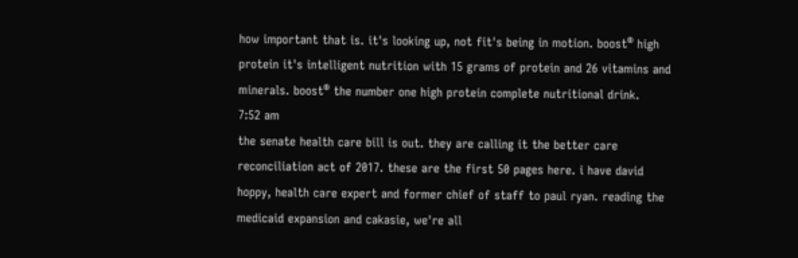how important that is. it's looking up, not fit's being in motion. boost® high protein it's intelligent nutrition with 15 grams of protein and 26 vitamins and minerals. boost® the number one high protein complete nutritional drink.
7:52 am
the senate health care bill is out. they are calling it the better care reconciliation act of 2017. these are the first 50 pages here. i have david hoppy, health care expert and former chief of staff to paul ryan. reading the medicaid expansion and cakasie, we're all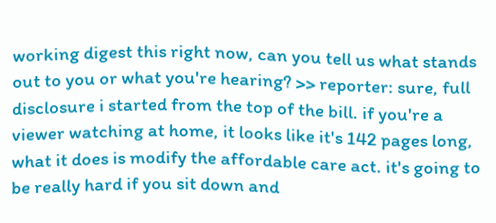working digest this right now, can you tell us what stands out to you or what you're hearing? >> reporter: sure, full disclosure i started from the top of the bill. if you're a viewer watching at home, it looks like it's 142 pages long, what it does is modify the affordable care act. it's going to be really hard if you sit down and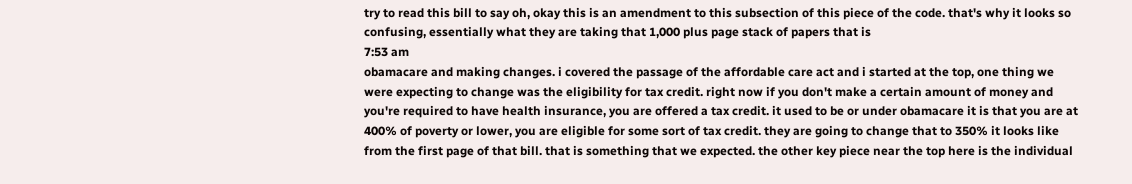try to read this bill to say oh, okay this is an amendment to this subsection of this piece of the code. that's why it looks so confusing, essentially what they are taking that 1,000 plus page stack of papers that is
7:53 am
obamacare and making changes. i covered the passage of the affordable care act and i started at the top, one thing we were expecting to change was the eligibility for tax credit. right now if you don't make a certain amount of money and you're required to have health insurance, you are offered a tax credit. it used to be or under obamacare it is that you are at 400% of poverty or lower, you are eligible for some sort of tax credit. they are going to change that to 350% it looks like from the first page of that bill. that is something that we expected. the other key piece near the top here is the individual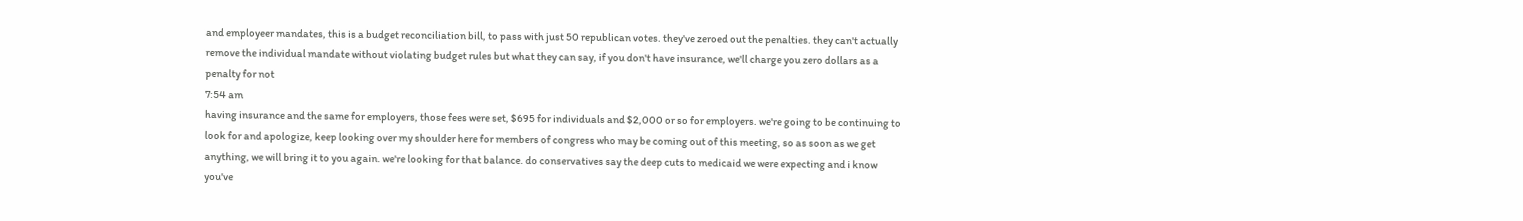and employeer mandates, this is a budget reconciliation bill, to pass with just 50 republican votes. they've zeroed out the penalties. they can't actually remove the individual mandate without violating budget rules but what they can say, if you don't have insurance, we'll charge you zero dollars as a penalty for not
7:54 am
having insurance and the same for employers, those fees were set, $695 for individuals and $2,000 or so for employers. we're going to be continuing to look for and apologize, keep looking over my shoulder here for members of congress who may be coming out of this meeting, so as soon as we get anything, we will bring it to you again. we're looking for that balance. do conservatives say the deep cuts to medicaid we were expecting and i know you've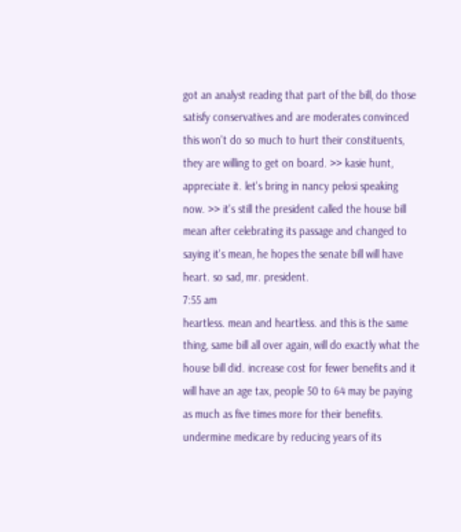got an analyst reading that part of the bill, do those satisfy conservatives and are moderates convinced this won't do so much to hurt their constituents, they are willing to get on board. >> kasie hunt, appreciate it. let's bring in nancy pelosi speaking now. >> it's still the president called the house bill mean after celebrating its passage and changed to saying it's mean, he hopes the senate bill will have heart. so sad, mr. president.
7:55 am
heartless. mean and heartless. and this is the same thing, same bill all over again, will do exactly what the house bill did. increase cost for fewer benefits and it will have an age tax, people 50 to 64 may be paying as much as five times more for their benefits. undermine medicare by reducing years of its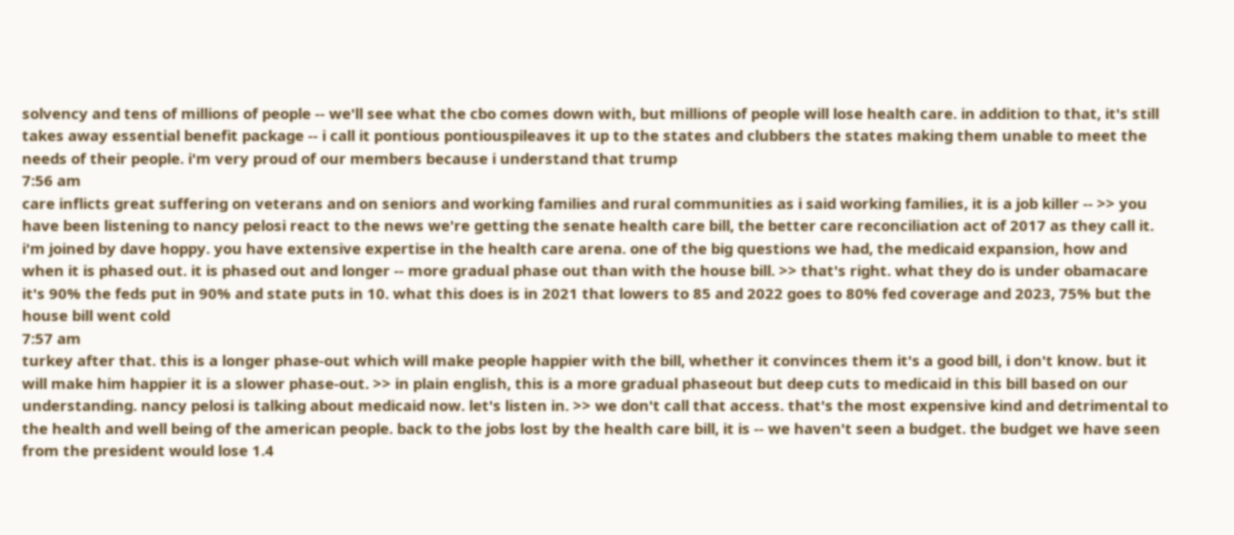solvency and tens of millions of people -- we'll see what the cbo comes down with, but millions of people will lose health care. in addition to that, it's still takes away essential benefit package -- i call it pontious pontiouspileaves it up to the states and clubbers the states making them unable to meet the needs of their people. i'm very proud of our members because i understand that trump
7:56 am
care inflicts great suffering on veterans and on seniors and working families and rural communities as i said working families, it is a job killer -- >> you have been listening to nancy pelosi react to the news we're getting the senate health care bill, the better care reconciliation act of 2017 as they call it. i'm joined by dave hoppy. you have extensive expertise in the health care arena. one of the big questions we had, the medicaid expansion, how and when it is phased out. it is phased out and longer -- more gradual phase out than with the house bill. >> that's right. what they do is under obamacare it's 90% the feds put in 90% and state puts in 10. what this does is in 2021 that lowers to 85 and 2022 goes to 80% fed coverage and 2023, 75% but the house bill went cold
7:57 am
turkey after that. this is a longer phase-out which will make people happier with the bill, whether it convinces them it's a good bill, i don't know. but it will make him happier it is a slower phase-out. >> in plain english, this is a more gradual phaseout but deep cuts to medicaid in this bill based on our understanding. nancy pelosi is talking about medicaid now. let's listen in. >> we don't call that access. that's the most expensive kind and detrimental to the health and well being of the american people. back to the jobs lost by the health care bill, it is -- we haven't seen a budget. the budget we have seen from the president would lose 1.4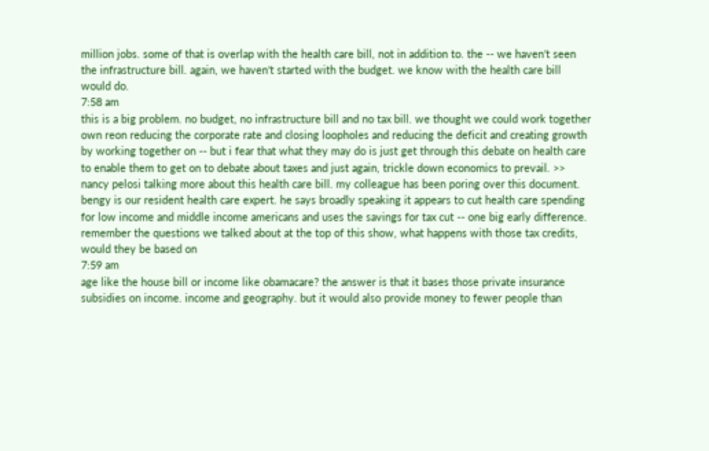million jobs. some of that is overlap with the health care bill, not in addition to. the -- we haven't seen the infrastructure bill. again, we haven't started with the budget. we know with the health care bill would do.
7:58 am
this is a big problem. no budget, no infrastructure bill and no tax bill. we thought we could work together own reon reducing the corporate rate and closing loopholes and reducing the deficit and creating growth by working together on -- but i fear that what they may do is just get through this debate on health care to enable them to get on to debate about taxes and just again, trickle down economics to prevail. >> nancy pelosi talking more about this health care bill. my colleague has been poring over this document. bengy is our resident health care expert. he says broadly speaking it appears to cut health care spending for low income and middle income americans and uses the savings for tax cut -- one big early difference. remember the questions we talked about at the top of this show, what happens with those tax credits, would they be based on
7:59 am
age like the house bill or income like obamacare? the answer is that it bases those private insurance subsidies on income. income and geography. but it would also provide money to fewer people than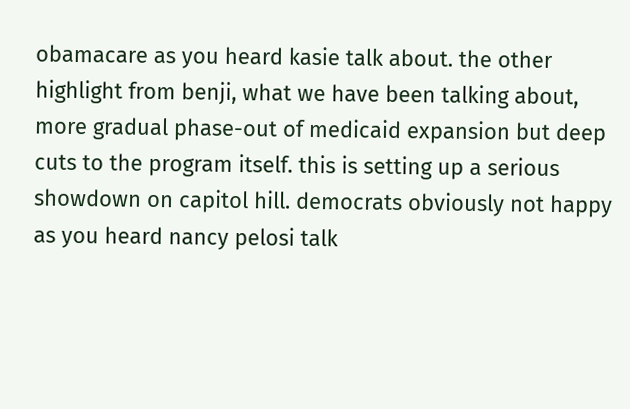obamacare as you heard kasie talk about. the other highlight from benji, what we have been talking about, more gradual phase-out of medicaid expansion but deep cuts to the program itself. this is setting up a serious showdown on capitol hill. democrats obviously not happy as you heard nancy pelosi talk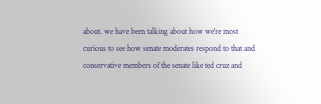about. we have been talking about how we're most curious to see how senate moderates respond to that and conservative members of the senate like ted cruz and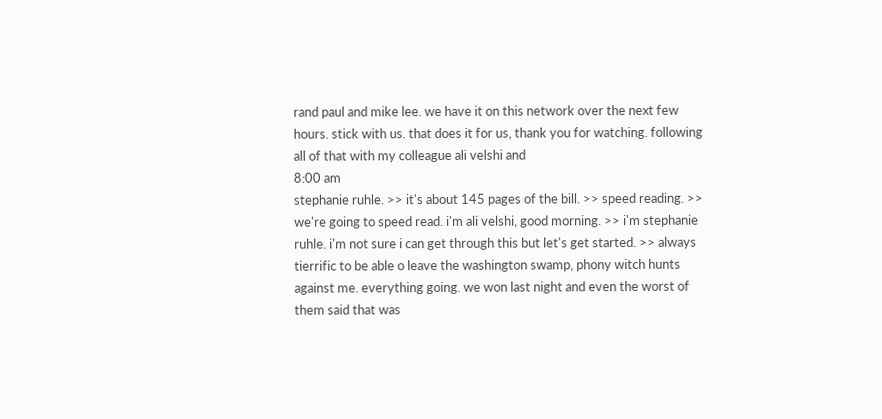rand paul and mike lee. we have it on this network over the next few hours. stick with us. that does it for us, thank you for watching. following all of that with my colleague ali velshi and
8:00 am
stephanie ruhle. >> it's about 145 pages of the bill. >> speed reading. >> we're going to speed read. i'm ali velshi, good morning. >> i'm stephanie ruhle. i'm not sure i can get through this but let's get started. >> always tierrific to be able o leave the washington swamp, phony witch hunts against me. everything going. we won last night and even the worst of them said that was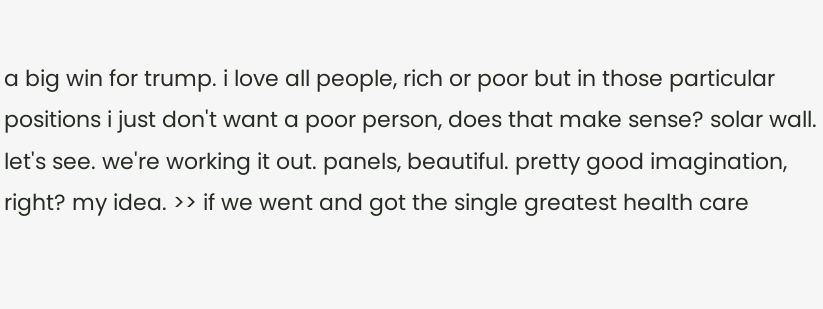a big win for trump. i love all people, rich or poor but in those particular positions i just don't want a poor person, does that make sense? solar wall. let's see. we're working it out. panels, beautiful. pretty good imagination, right? my idea. >> if we went and got the single greatest health care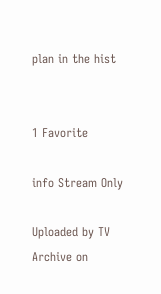plan in the hist


1 Favorite

info Stream Only

Uploaded by TV Archive on